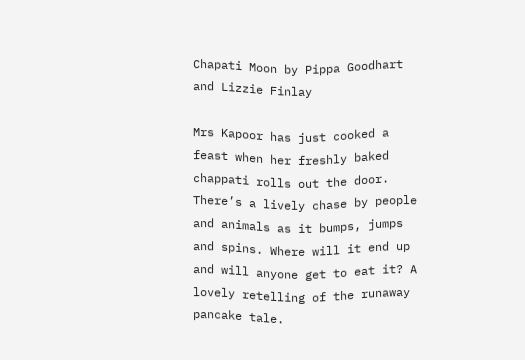Chapati Moon by Pippa Goodhart and Lizzie Finlay

Mrs Kapoor has just cooked a feast when her freshly baked chappati rolls out the door. There’s a lively chase by people and animals as it bumps, jumps and spins. Where will it end up and will anyone get to eat it? A lovely retelling of the runaway pancake tale.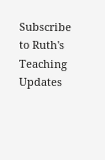Subscribe to Ruth's Teaching Updates